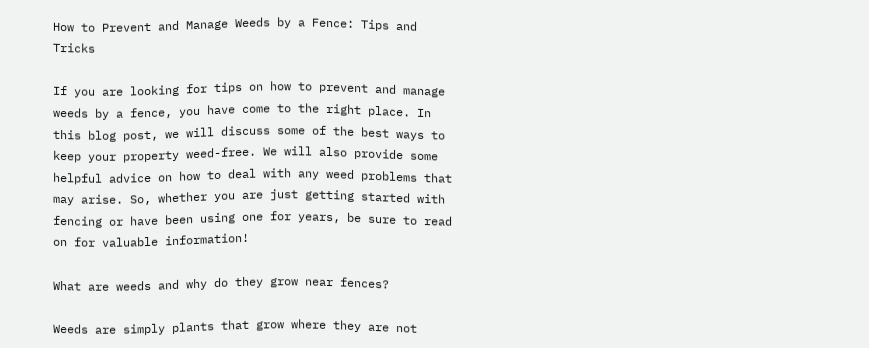How to Prevent and Manage Weeds by a Fence: Tips and Tricks

If you are looking for tips on how to prevent and manage weeds by a fence, you have come to the right place. In this blog post, we will discuss some of the best ways to keep your property weed-free. We will also provide some helpful advice on how to deal with any weed problems that may arise. So, whether you are just getting started with fencing or have been using one for years, be sure to read on for valuable information!

What are weeds and why do they grow near fences?

Weeds are simply plants that grow where they are not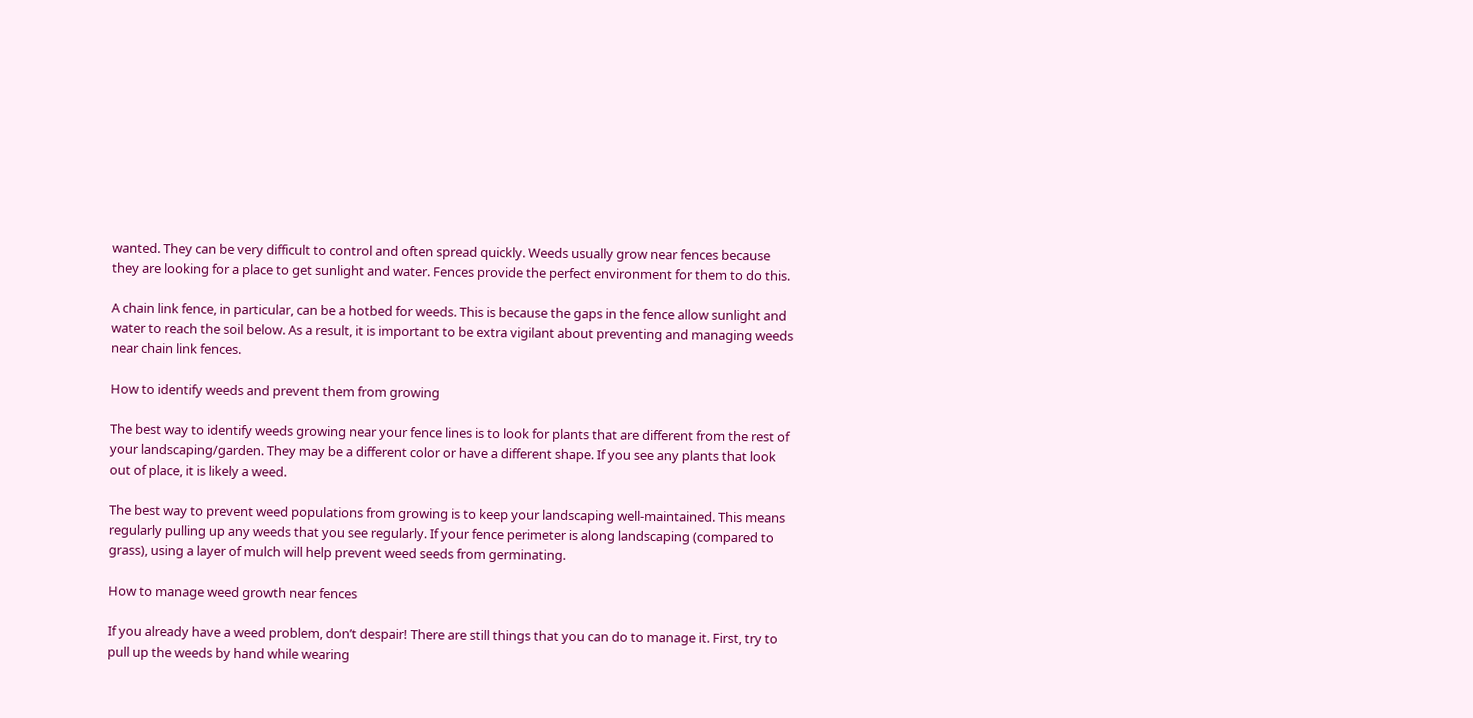wanted. They can be very difficult to control and often spread quickly. Weeds usually grow near fences because they are looking for a place to get sunlight and water. Fences provide the perfect environment for them to do this.

A chain link fence, in particular, can be a hotbed for weeds. This is because the gaps in the fence allow sunlight and water to reach the soil below. As a result, it is important to be extra vigilant about preventing and managing weeds near chain link fences.

How to identify weeds and prevent them from growing

The best way to identify weeds growing near your fence lines is to look for plants that are different from the rest of your landscaping/garden. They may be a different color or have a different shape. If you see any plants that look out of place, it is likely a weed.

The best way to prevent weed populations from growing is to keep your landscaping well-maintained. This means regularly pulling up any weeds that you see regularly. If your fence perimeter is along landscaping (compared to grass), using a layer of mulch will help prevent weed seeds from germinating.

How to manage weed growth near fences

If you already have a weed problem, don’t despair! There are still things that you can do to manage it. First, try to pull up the weeds by hand while wearing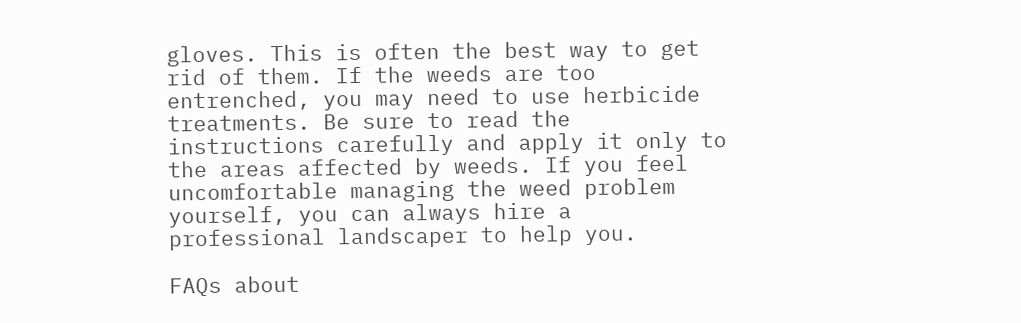gloves. This is often the best way to get rid of them. If the weeds are too entrenched, you may need to use herbicide treatments. Be sure to read the instructions carefully and apply it only to the areas affected by weeds. If you feel uncomfortable managing the weed problem yourself, you can always hire a professional landscaper to help you.

FAQs about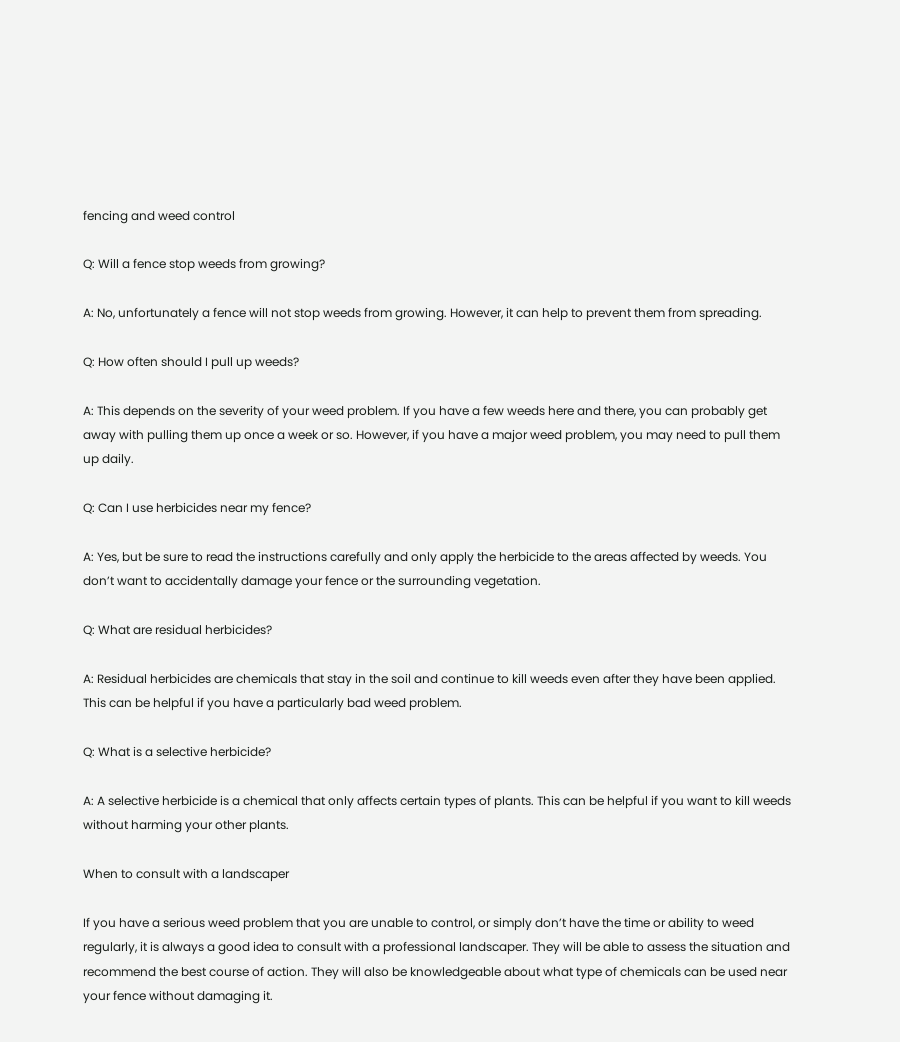fencing and weed control

Q: Will a fence stop weeds from growing?

A: No, unfortunately a fence will not stop weeds from growing. However, it can help to prevent them from spreading.

Q: How often should I pull up weeds?

A: This depends on the severity of your weed problem. If you have a few weeds here and there, you can probably get away with pulling them up once a week or so. However, if you have a major weed problem, you may need to pull them up daily.

Q: Can I use herbicides near my fence?

A: Yes, but be sure to read the instructions carefully and only apply the herbicide to the areas affected by weeds. You don’t want to accidentally damage your fence or the surrounding vegetation.

Q: What are residual herbicides?

A: Residual herbicides are chemicals that stay in the soil and continue to kill weeds even after they have been applied. This can be helpful if you have a particularly bad weed problem.

Q: What is a selective herbicide?

A: A selective herbicide is a chemical that only affects certain types of plants. This can be helpful if you want to kill weeds without harming your other plants.

When to consult with a landscaper

If you have a serious weed problem that you are unable to control, or simply don’t have the time or ability to weed regularly, it is always a good idea to consult with a professional landscaper. They will be able to assess the situation and recommend the best course of action. They will also be knowledgeable about what type of chemicals can be used near your fence without damaging it.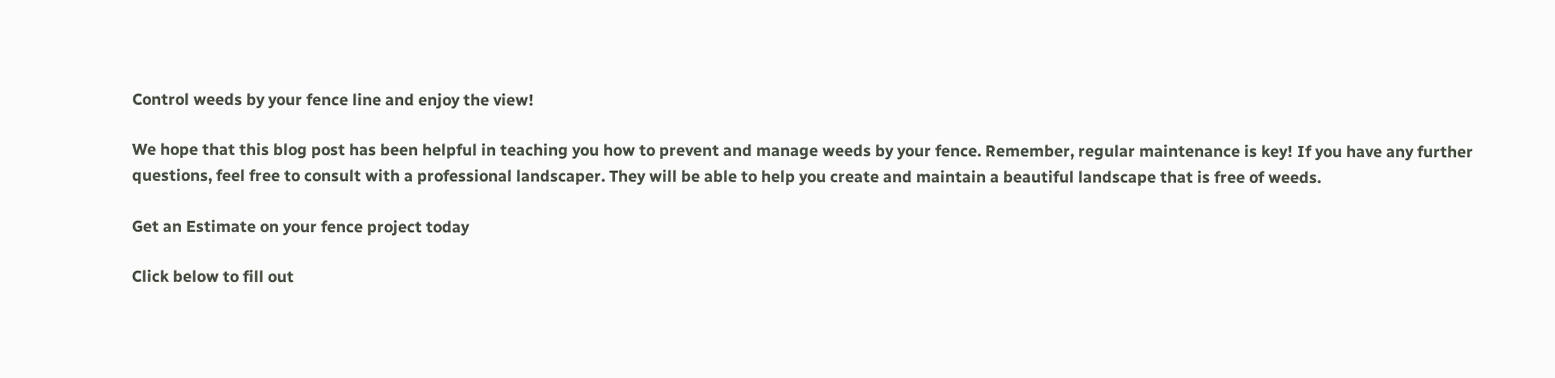Control weeds by your fence line and enjoy the view!

We hope that this blog post has been helpful in teaching you how to prevent and manage weeds by your fence. Remember, regular maintenance is key! If you have any further questions, feel free to consult with a professional landscaper. They will be able to help you create and maintain a beautiful landscape that is free of weeds.

Get an Estimate on your fence project today

Click below to fill out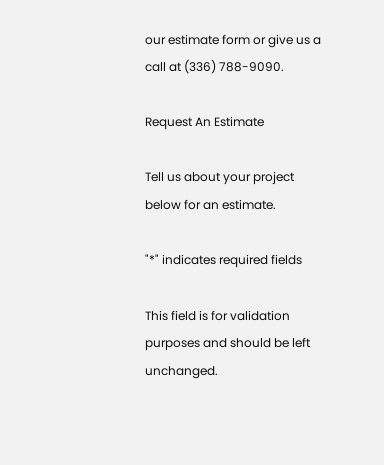our estimate form or give us a call at (336) 788-9090.

Request An Estimate

Tell us about your project below for an estimate.

"*" indicates required fields

This field is for validation purposes and should be left unchanged.